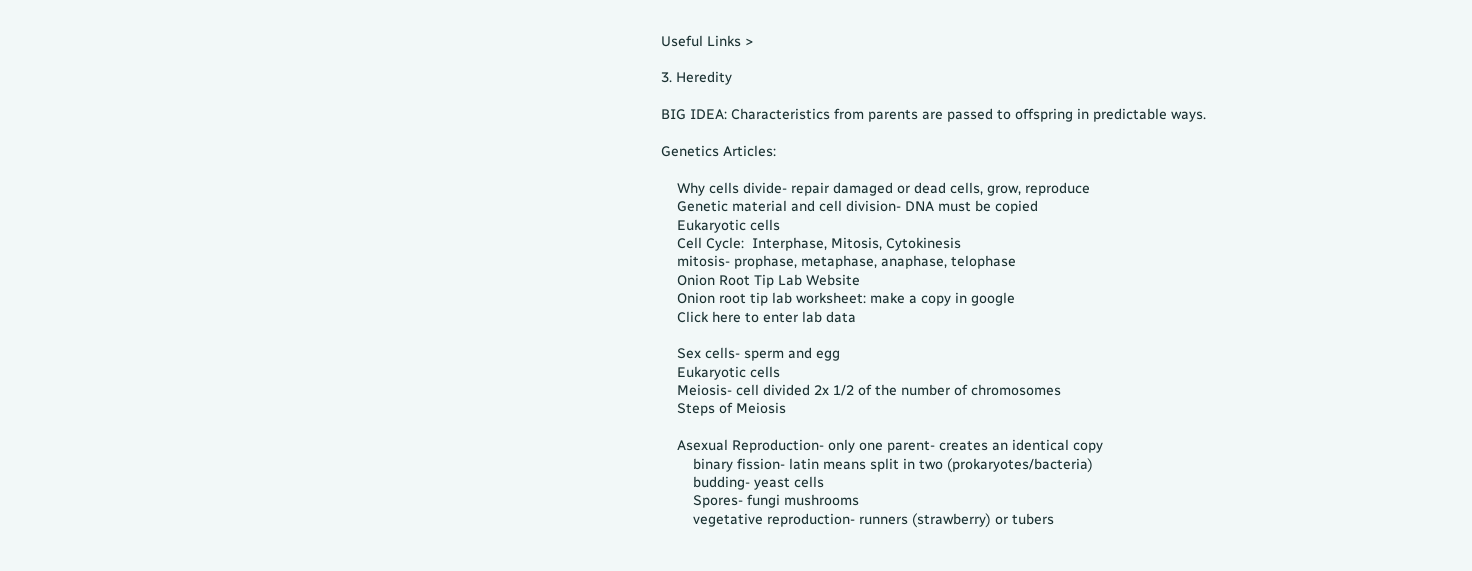Useful Links >

3. Heredity

BIG IDEA: Characteristics from parents are passed to offspring in predictable ways.

Genetics Articles:

    Why cells divide- repair damaged or dead cells, grow, reproduce
    Genetic material and cell division- DNA must be copied
    Eukaryotic cells
    Cell Cycle:  Interphase, Mitosis, Cytokinesis
    mitosis- prophase, metaphase, anaphase, telophase
    Onion Root Tip Lab Website
    Onion root tip lab worksheet: make a copy in google
    Click here to enter lab data

    Sex cells- sperm and egg
    Eukaryotic cells
    Meiosis- cell divided 2x 1/2 of the number of chromosomes
    Steps of Meiosis

    Asexual Reproduction- only one parent- creates an identical copy
        binary fission- latin means split in two (prokaryotes/bacteria)
        budding- yeast cells
        Spores- fungi mushrooms
        vegetative reproduction- runners (strawberry) or tubers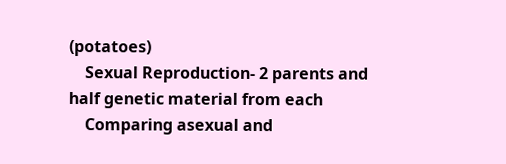(potatoes)
    Sexual Reproduction- 2 parents and half genetic material from each
    Comparing asexual and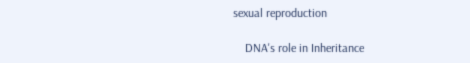sexual reproduction

    DNA's role in Inheritance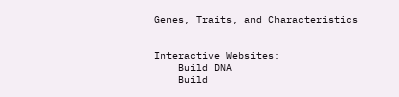Genes, Traits, and Characteristics


Interactive Websites:
    Build DNA
    Build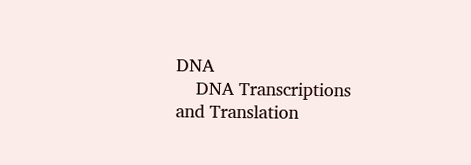DNA
    DNA Transcriptions and Translation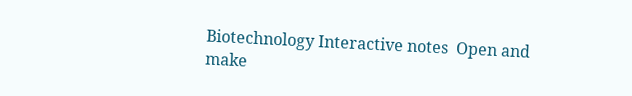Biotechnology Interactive notes  Open and make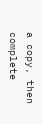a copy, then complete